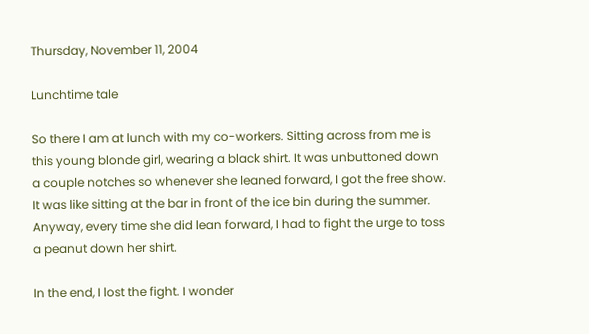Thursday, November 11, 2004

Lunchtime tale

So there I am at lunch with my co-workers. Sitting across from me is this young blonde girl, wearing a black shirt. It was unbuttoned down a couple notches so whenever she leaned forward, I got the free show. It was like sitting at the bar in front of the ice bin during the summer. Anyway, every time she did lean forward, I had to fight the urge to toss a peanut down her shirt.

In the end, I lost the fight. I wonder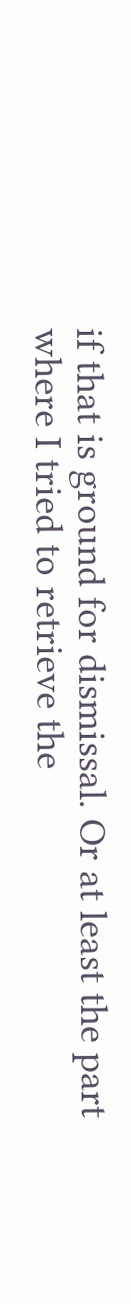if that is ground for dismissal. Or at least the part where I tried to retrieve the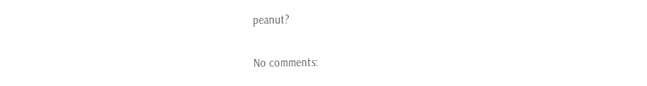peanut?

No comments: